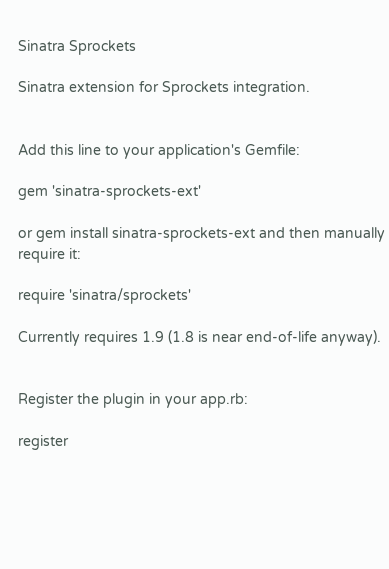Sinatra Sprockets

Sinatra extension for Sprockets integration.


Add this line to your application's Gemfile:

gem 'sinatra-sprockets-ext'

or gem install sinatra-sprockets-ext and then manually require it:

require 'sinatra/sprockets'

Currently requires 1.9 (1.8 is near end-of-life anyway).


Register the plugin in your app.rb:

register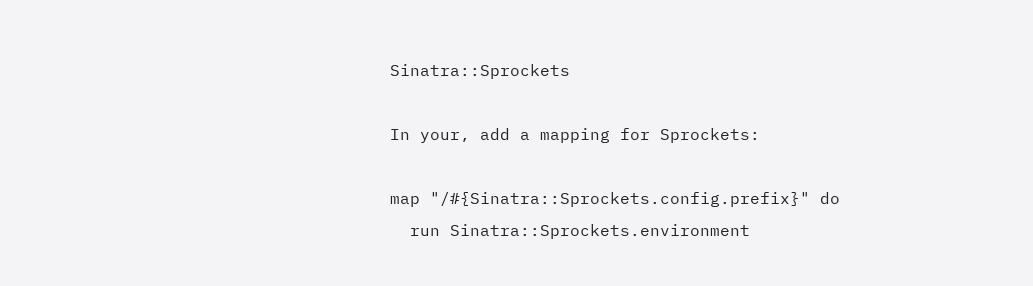Sinatra::Sprockets

In your, add a mapping for Sprockets:

map "/#{Sinatra::Sprockets.config.prefix}" do
  run Sinatra::Sprockets.environment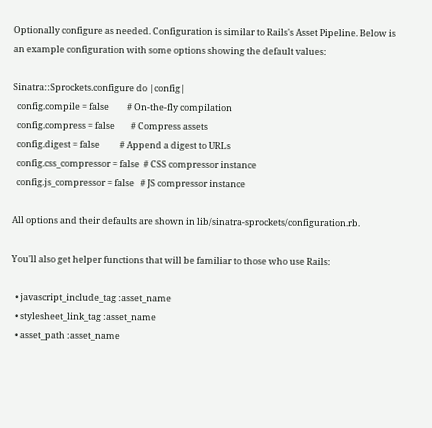Optionally configure as needed. Configuration is similar to Rails's Asset Pipeline. Below is an example configuration with some options showing the default values:

Sinatra::Sprockets.configure do |config|
  config.compile = false         # On-the-fly compilation
  config.compress = false        # Compress assets
  config.digest = false          # Append a digest to URLs
  config.css_compressor = false  # CSS compressor instance
  config.js_compressor = false   # JS compressor instance

All options and their defaults are shown in lib/sinatra-sprockets/configuration.rb.

You'll also get helper functions that will be familiar to those who use Rails:

  • javascript_include_tag :asset_name
  • stylesheet_link_tag :asset_name
  • asset_path :asset_name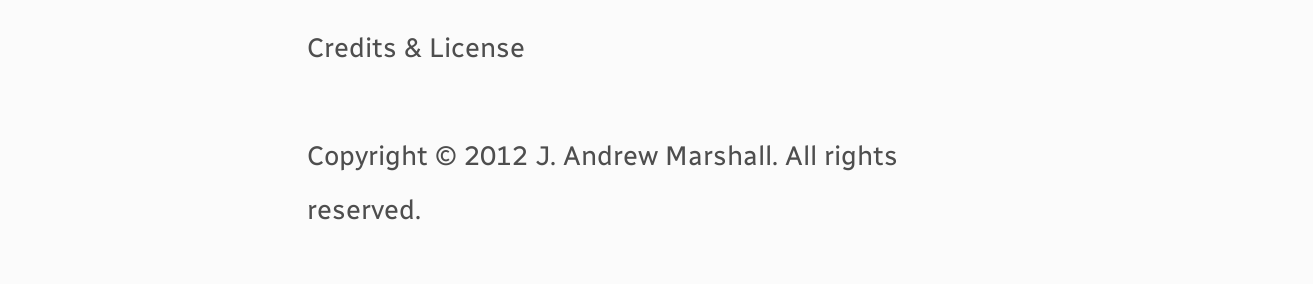Credits & License

Copyright © 2012 J. Andrew Marshall. All rights reserved.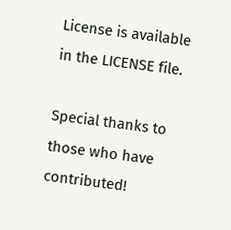License is available in the LICENSE file.

Special thanks to those who have contributed!